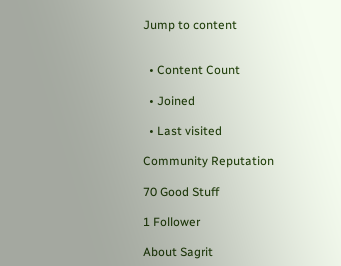Jump to content


  • Content Count

  • Joined

  • Last visited

Community Reputation

70 Good Stuff

1 Follower

About Sagrit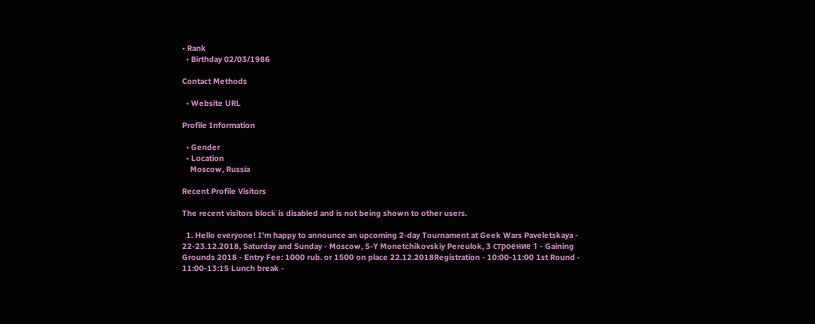• Rank
  • Birthday 02/03/1986

Contact Methods

  • Website URL

Profile Information

  • Gender
  • Location
    Moscow, Russia

Recent Profile Visitors

The recent visitors block is disabled and is not being shown to other users.

  1. Hello everyone! I'm happy to announce an upcoming 2-day Tournament at Geek Wars Paveletskaya - 22-23.12.2018, Saturday and Sunday - Moscow, 5-Y Monetchikovskiy Pereulok, 3 строение 1 - Gaining Grounds 2018 - Entry Fee: 1000 rub. or 1500 on place 22.12.2018Registration - 10:00-11:00 1st Round - 11:00-13:15 Lunch break -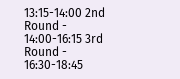13:15-14:00 2nd Round - 14:00-16:15 3rd Round - 16:30-18:45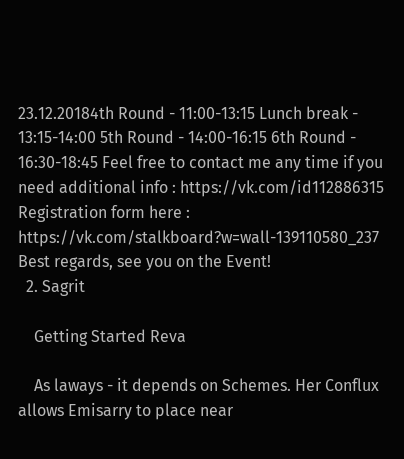23.12.20184th Round - 11:00-13:15 Lunch break - 13:15-14:00 5th Round - 14:00-16:15 6th Round - 16:30-18:45 Feel free to contact me any time if you need additional info : https://vk.com/id112886315 Registration form here : https://vk.com/stalkboard?w=wall-139110580_237 Best regards, see you on the Event!
  2. Sagrit

    Getting Started Reva

    As laways - it depends on Schemes. Her Conflux allows Emisarry to place near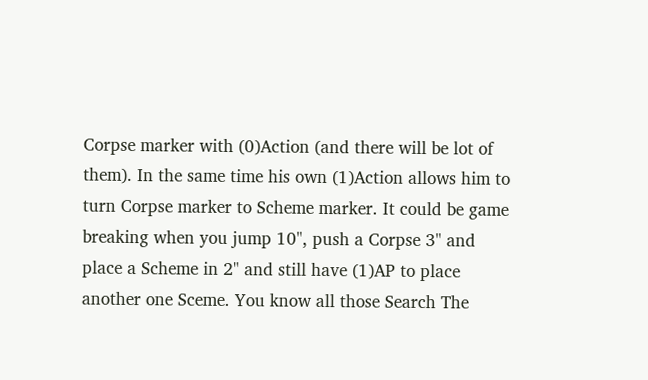Corpse marker with (0)Action (and there will be lot of them). In the same time his own (1)Action allows him to turn Corpse marker to Scheme marker. It could be game breaking when you jump 10", push a Corpse 3" and place a Scheme in 2" and still have (1)AP to place another one Sceme. You know all those Search The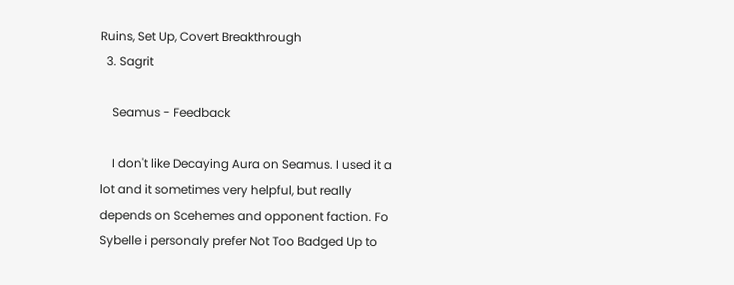Ruins, Set Up, Covert Breakthrough
  3. Sagrit

    Seamus - Feedback

    I don't like Decaying Aura on Seamus. I used it a lot and it sometimes very helpful, but really depends on Scehemes and opponent faction. Fo Sybelle i personaly prefer Not Too Badged Up to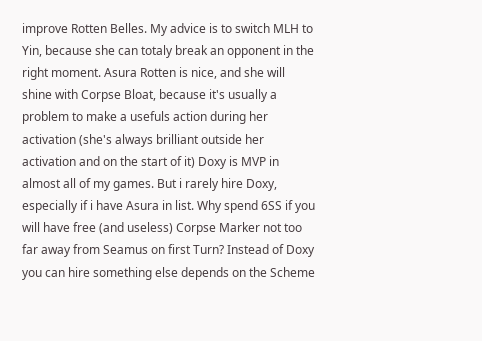improve Rotten Belles. My advice is to switch MLH to Yin, because she can totaly break an opponent in the right moment. Asura Rotten is nice, and she will shine with Corpse Bloat, because it's usually a problem to make a usefuls action during her activation (she's always brilliant outside her activation and on the start of it) Doxy is MVP in almost all of my games. But i rarely hire Doxy, especially if i have Asura in list. Why spend 6SS if you will have free (and useless) Corpse Marker not too far away from Seamus on first Turn? Instead of Doxy you can hire something else depends on the Scheme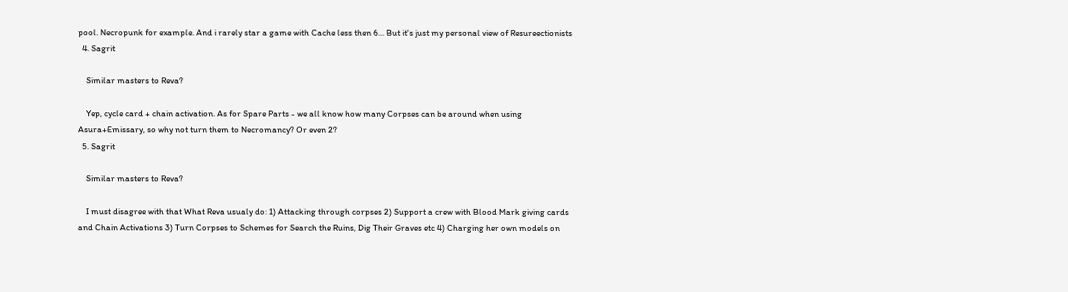pool. Necropunk for example. And i rarely star a game with Cache less then 6... But it's just my personal view of Resureectionists
  4. Sagrit

    Similar masters to Reva?

    Yep, cycle card + chain activation. As for Spare Parts - we all know how many Corpses can be around when using Asura+Emissary, so why not turn them to Necromancy? Or even 2?
  5. Sagrit

    Similar masters to Reva?

    I must disagree with that What Reva usualy do: 1) Attacking through corpses 2) Support a crew with Blood Mark giving cards and Chain Activations 3) Turn Corpses to Schemes for Search the Ruins, Dig Their Graves etc 4) Charging her own models on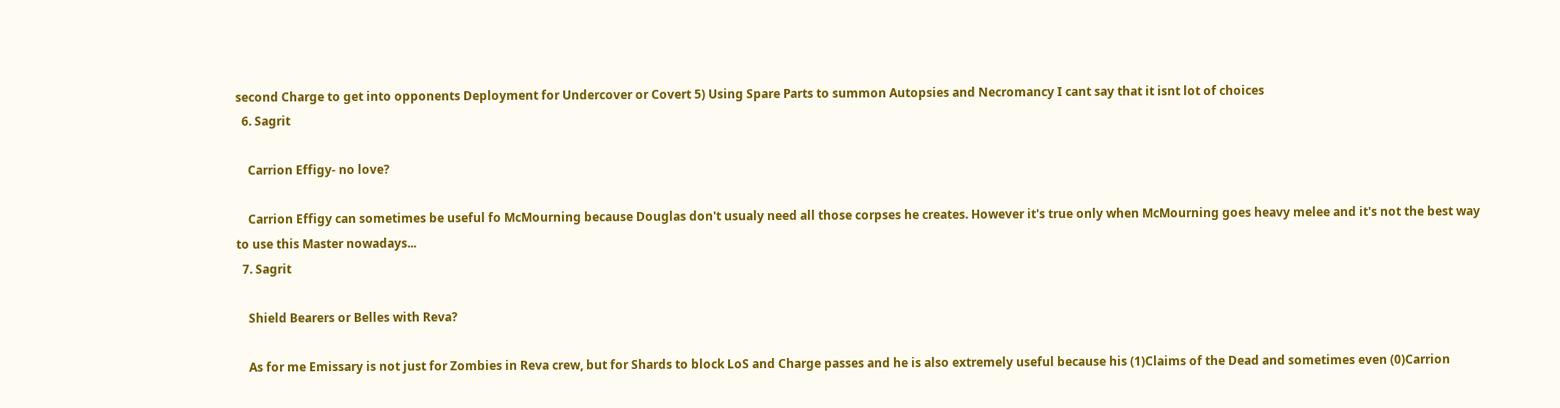second Charge to get into opponents Deployment for Undercover or Covert 5) Using Spare Parts to summon Autopsies and Necromancy I cant say that it isnt lot of choices
  6. Sagrit

    Carrion Effigy- no love?

    Carrion Effigy can sometimes be useful fo McMourning because Douglas don't usualy need all those corpses he creates. However it's true only when McMourning goes heavy melee and it's not the best way to use this Master nowadays...
  7. Sagrit

    Shield Bearers or Belles with Reva?

    As for me Emissary is not just for Zombies in Reva crew, but for Shards to block LoS and Charge passes and he is also extremely useful because his (1)Claims of the Dead and sometimes even (0)Carrion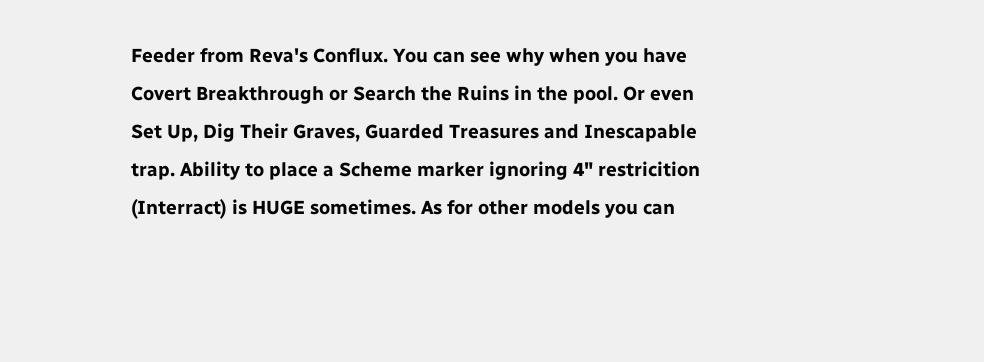Feeder from Reva's Conflux. You can see why when you have Covert Breakthrough or Search the Ruins in the pool. Or even Set Up, Dig Their Graves, Guarded Treasures and Inescapable trap. Ability to place a Scheme marker ignoring 4" restricition (Interract) is HUGE sometimes. As for other models you can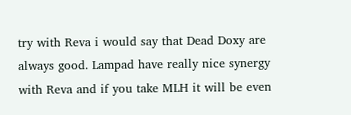try with Reva i would say that Dead Doxy are always good. Lampad have really nice synergy with Reva and if you take MLH it will be even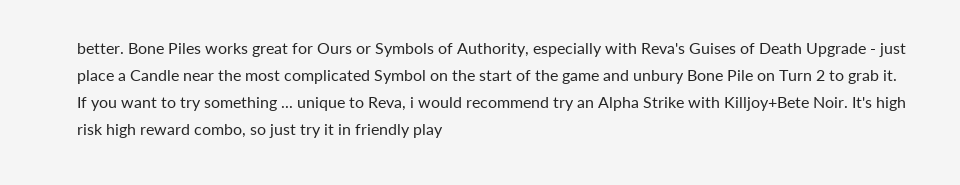better. Bone Piles works great for Ours or Symbols of Authority, especially with Reva's Guises of Death Upgrade - just place a Candle near the most complicated Symbol on the start of the game and unbury Bone Pile on Turn 2 to grab it. If you want to try something ... unique to Reva, i would recommend try an Alpha Strike with Killjoy+Bete Noir. It's high risk high reward combo, so just try it in friendly play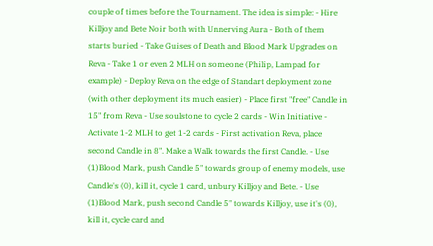couple of times before the Tournament. The idea is simple: - Hire Killjoy and Bete Noir both with Unnerving Aura - Both of them starts buried - Take Guises of Death and Blood Mark Upgrades on Reva - Take 1 or even 2 MLH on someone (Philip, Lampad for example) - Deploy Reva on the edge of Standart deployment zone (with other deployment its much easier) - Place first "free" Candle in 15" from Reva - Use soulstone to cycle 2 cards - Win Initiative - Activate 1-2 MLH to get 1-2 cards - First activation Reva, place second Candle in 8". Make a Walk towards the first Candle. - Use (1)Blood Mark, push Candle 5" towards group of enemy models, use Candle's (0), kill it, cycle 1 card, unbury Killjoy and Bete. - Use (1)Blood Mark, push second Candle 5" towards Killjoy, use it's (0), kill it, cycle card and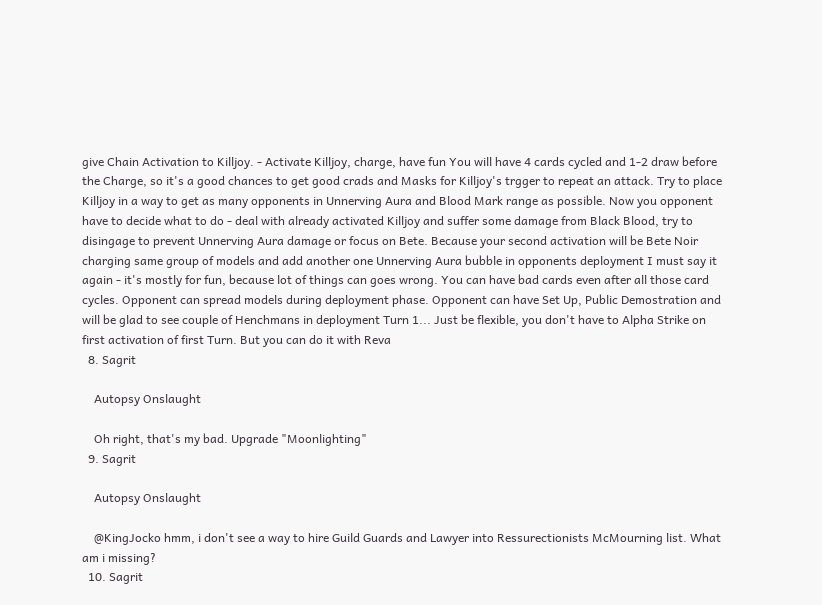give Chain Activation to Killjoy. - Activate Killjoy, charge, have fun You will have 4 cards cycled and 1-2 draw before the Charge, so it's a good chances to get good crads and Masks for Killjoy's trgger to repeat an attack. Try to place Killjoy in a way to get as many opponents in Unnerving Aura and Blood Mark range as possible. Now you opponent have to decide what to do - deal with already activated Killjoy and suffer some damage from Black Blood, try to disingage to prevent Unnerving Aura damage or focus on Bete. Because your second activation will be Bete Noir charging same group of models and add another one Unnerving Aura bubble in opponents deployment I must say it again - it's mostly for fun, because lot of things can goes wrong. You can have bad cards even after all those card cycles. Opponent can spread models during deployment phase. Opponent can have Set Up, Public Demostration and will be glad to see couple of Henchmans in deployment Turn 1... Just be flexible, you don't have to Alpha Strike on first activation of first Turn. But you can do it with Reva
  8. Sagrit

    Autopsy Onslaught

    Oh right, that's my bad. Upgrade "Moonlighting"
  9. Sagrit

    Autopsy Onslaught

    @KingJocko hmm, i don't see a way to hire Guild Guards and Lawyer into Ressurectionists McMourning list. What am i missing?
  10. Sagrit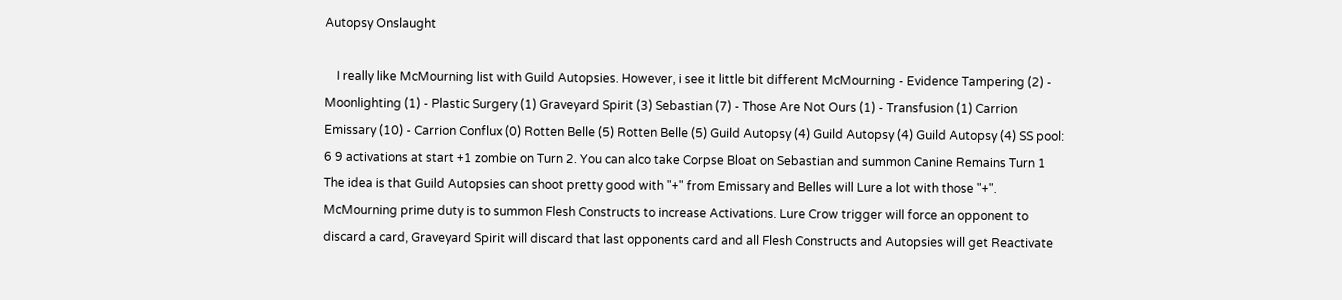Autopsy Onslaught

    I really like McMourning list with Guild Autopsies. However, i see it little bit different McMourning - Evidence Tampering (2) - Moonlighting (1) - Plastic Surgery (1) Graveyard Spirit (3) Sebastian (7) - Those Are Not Ours (1) - Transfusion (1) Carrion Emissary (10) - Carrion Conflux (0) Rotten Belle (5) Rotten Belle (5) Guild Autopsy (4) Guild Autopsy (4) Guild Autopsy (4) SS pool: 6 9 activations at start +1 zombie on Turn 2. You can alco take Corpse Bloat on Sebastian and summon Canine Remains Turn 1 The idea is that Guild Autopsies can shoot pretty good with "+" from Emissary and Belles will Lure a lot with those "+". McMourning prime duty is to summon Flesh Constructs to increase Activations. Lure Crow trigger will force an opponent to discard a card, Graveyard Spirit will discard that last opponents card and all Flesh Constructs and Autopsies will get Reactivate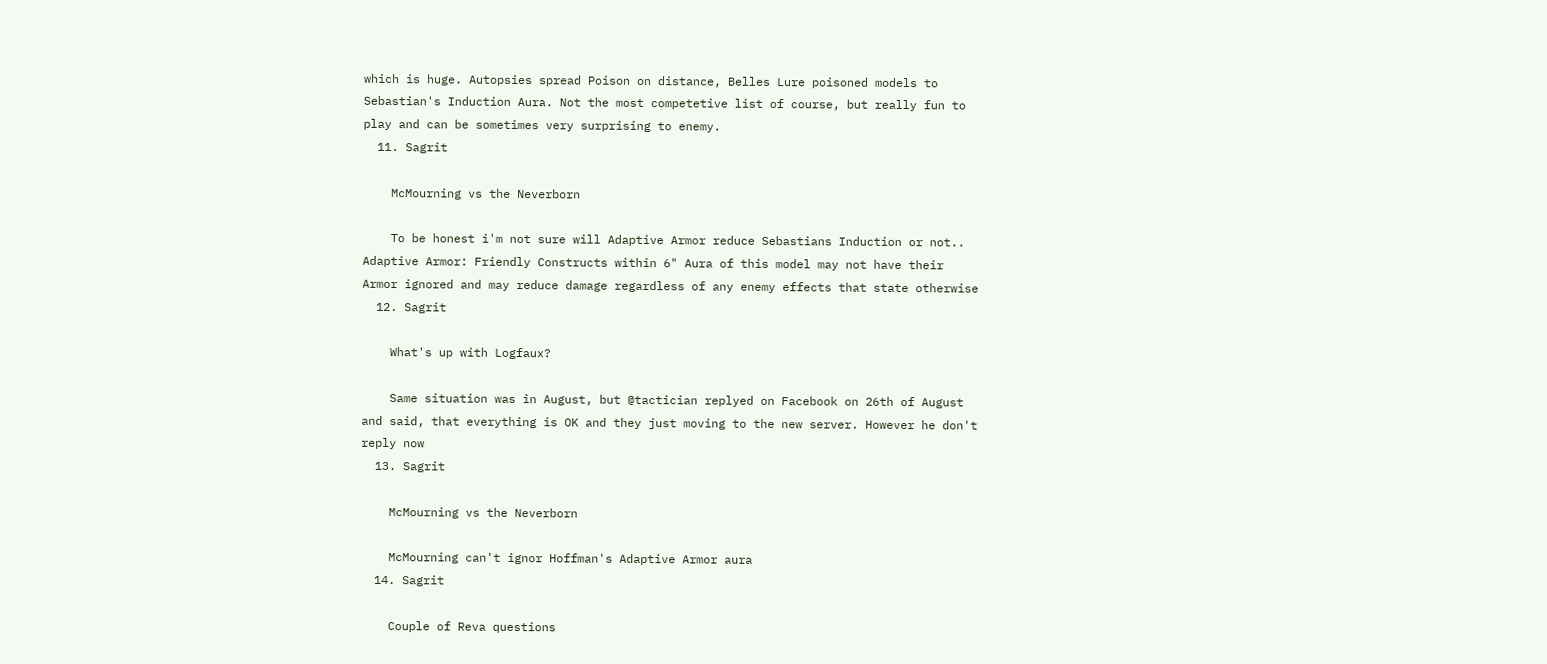which is huge. Autopsies spread Poison on distance, Belles Lure poisoned models to Sebastian's Induction Aura. Not the most competetive list of course, but really fun to play and can be sometimes very surprising to enemy.
  11. Sagrit

    McMourning vs the Neverborn

    To be honest i'm not sure will Adaptive Armor reduce Sebastians Induction or not.. Adaptive Armor: Friendly Constructs within 6" Aura of this model may not have their Armor ignored and may reduce damage regardless of any enemy effects that state otherwise
  12. Sagrit

    What's up with Logfaux?

    Same situation was in August, but @tactician replyed on Facebook on 26th of August and said, that everything is OK and they just moving to the new server. However he don't reply now
  13. Sagrit

    McMourning vs the Neverborn

    McMourning can't ignor Hoffman's Adaptive Armor aura
  14. Sagrit

    Couple of Reva questions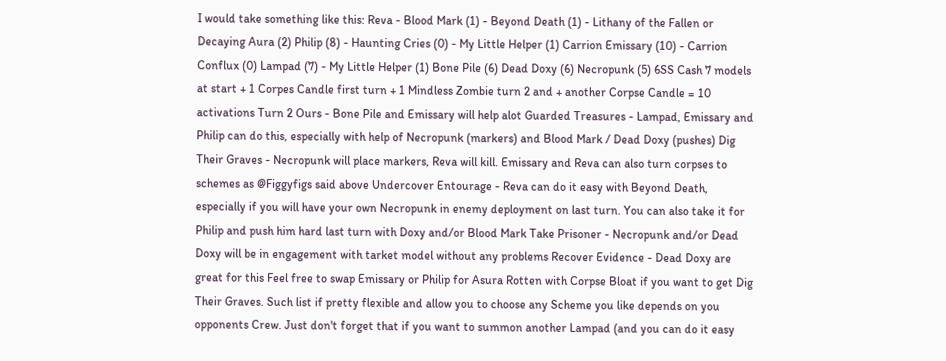I would take something like this: Reva - Blood Mark (1) - Beyond Death (1) - Lithany of the Fallen or Decaying Aura (2) Philip (8) - Haunting Cries (0) - My Little Helper (1) Carrion Emissary (10) - Carrion Conflux (0) Lampad (7) - My Little Helper (1) Bone Pile (6) Dead Doxy (6) Necropunk (5) 6SS Cash 7 models at start + 1 Corpes Candle first turn + 1 Mindless Zombie turn 2 and + another Corpse Candle = 10 activations Turn 2 Ours - Bone Pile and Emissary will help alot Guarded Treasures - Lampad, Emissary and Philip can do this, especially with help of Necropunk (markers) and Blood Mark / Dead Doxy (pushes) Dig Their Graves - Necropunk will place markers, Reva will kill. Emissary and Reva can also turn corpses to schemes as @Figgyfigs said above Undercover Entourage - Reva can do it easy with Beyond Death, especially if you will have your own Necropunk in enemy deployment on last turn. You can also take it for Philip and push him hard last turn with Doxy and/or Blood Mark Take Prisoner - Necropunk and/or Dead Doxy will be in engagement with tarket model without any problems Recover Evidence - Dead Doxy are great for this Feel free to swap Emissary or Philip for Asura Rotten with Corpse Bloat if you want to get Dig Their Graves. Such list if pretty flexible and allow you to choose any Scheme you like depends on you opponents Crew. Just don't forget that if you want to summon another Lampad (and you can do it easy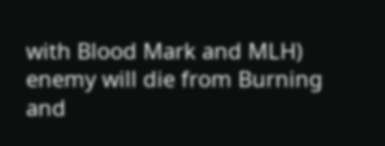with Blood Mark and MLH) enemy will die from Burning and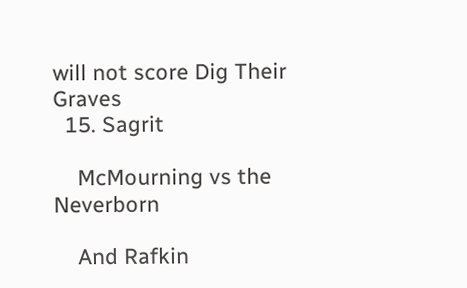will not score Dig Their Graves
  15. Sagrit

    McMourning vs the Neverborn

    And Rafkin